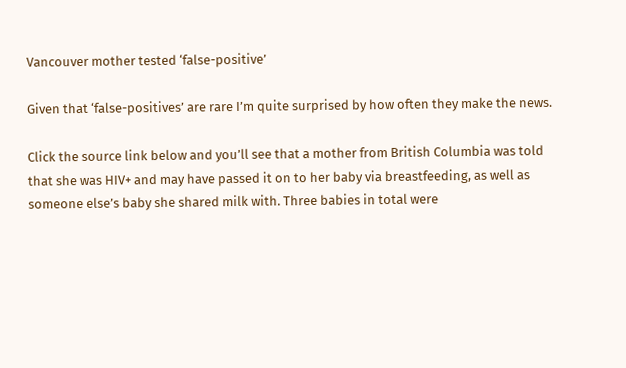Vancouver mother tested ‘false-positive’

Given that ‘false-positives’ are rare I’m quite surprised by how often they make the news.

Click the source link below and you’ll see that a mother from British Columbia was told that she was HIV+ and may have passed it on to her baby via breastfeeding, as well as someone else’s baby she shared milk with. Three babies in total were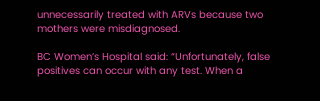unnecessarily treated with ARVs because two mothers were misdiagnosed.

BC Women’s Hospital said: “Unfortunately, false positives can occur with any test. When a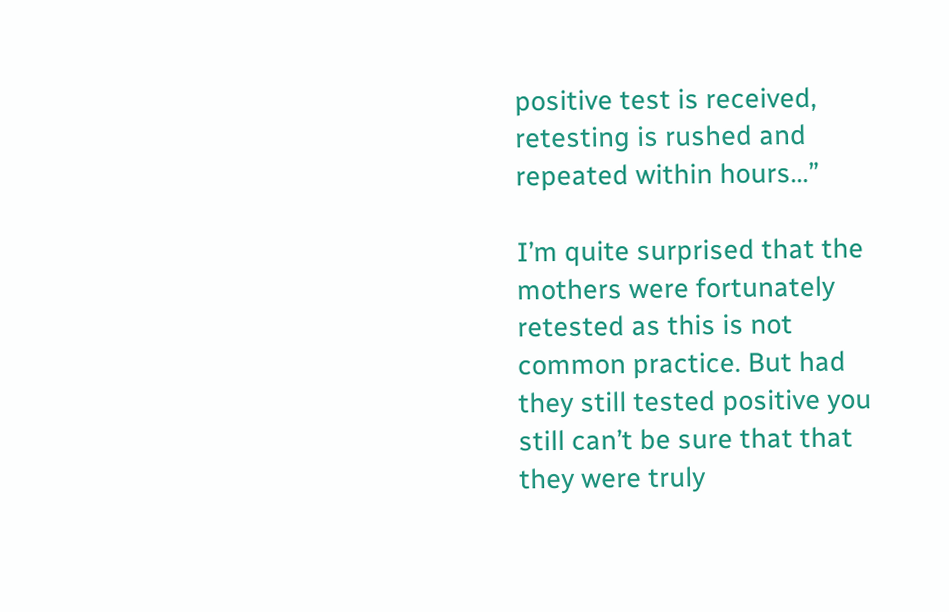positive test is received, retesting is rushed and repeated within hours…”

I’m quite surprised that the mothers were fortunately retested as this is not common practice. But had they still tested positive you still can’t be sure that that they were truly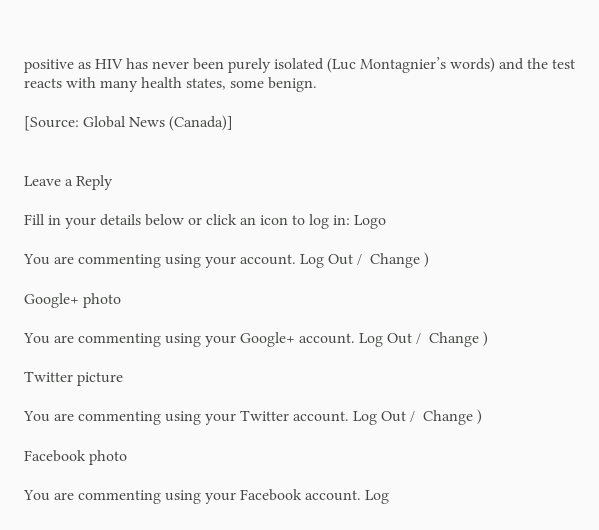positive as HIV has never been purely isolated (Luc Montagnier’s words) and the test reacts with many health states, some benign.

[Source: Global News (Canada)]


Leave a Reply

Fill in your details below or click an icon to log in: Logo

You are commenting using your account. Log Out /  Change )

Google+ photo

You are commenting using your Google+ account. Log Out /  Change )

Twitter picture

You are commenting using your Twitter account. Log Out /  Change )

Facebook photo

You are commenting using your Facebook account. Log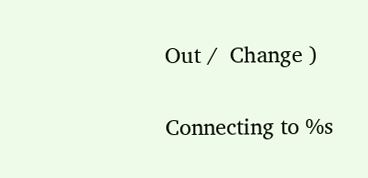Out /  Change )


Connecting to %s